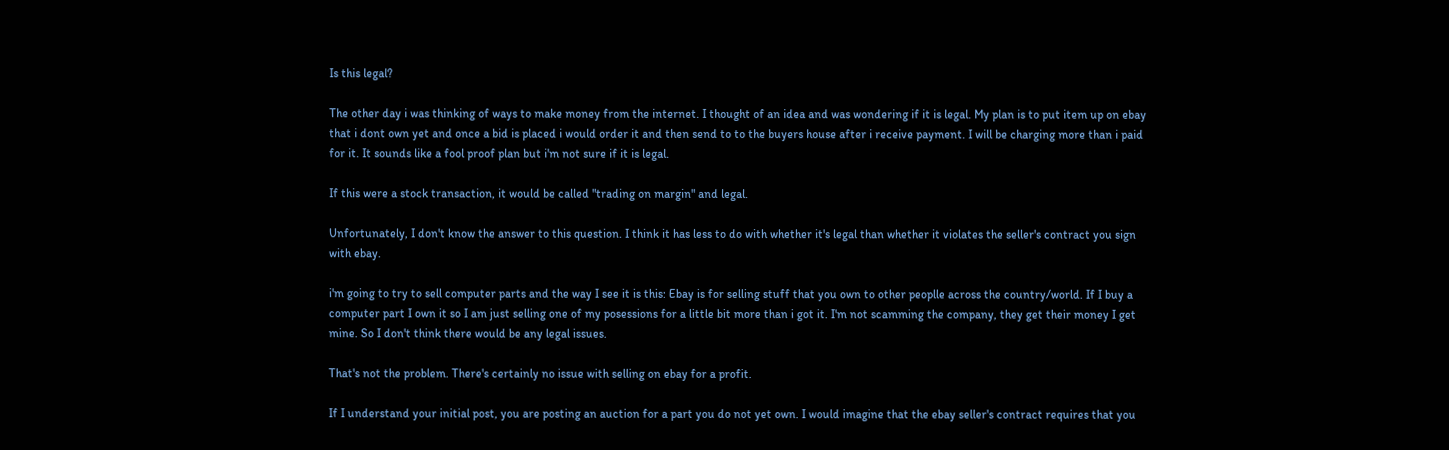Is this legal?

The other day i was thinking of ways to make money from the internet. I thought of an idea and was wondering if it is legal. My plan is to put item up on ebay that i dont own yet and once a bid is placed i would order it and then send to to the buyers house after i receive payment. I will be charging more than i paid for it. It sounds like a fool proof plan but i'm not sure if it is legal.

If this were a stock transaction, it would be called "trading on margin" and legal.

Unfortunately, I don't know the answer to this question. I think it has less to do with whether it's legal than whether it violates the seller's contract you sign with ebay.

i'm going to try to sell computer parts and the way I see it is this: Ebay is for selling stuff that you own to other peoplle across the country/world. If I buy a computer part I own it so I am just selling one of my posessions for a little bit more than i got it. I'm not scamming the company, they get their money I get mine. So I don't think there would be any legal issues.

That's not the problem. There's certainly no issue with selling on ebay for a profit.

If I understand your initial post, you are posting an auction for a part you do not yet own. I would imagine that the ebay seller's contract requires that you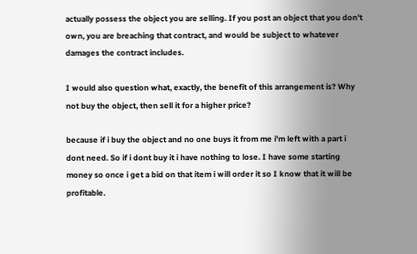actually possess the object you are selling. If you post an object that you don't own, you are breaching that contract, and would be subject to whatever damages the contract includes.

I would also question what, exactly, the benefit of this arrangement is? Why not buy the object, then sell it for a higher price?

because if i buy the object and no one buys it from me i'm left with a part i dont need. So if i dont buy it i have nothing to lose. I have some starting money so once i get a bid on that item i will order it so I know that it will be profitable.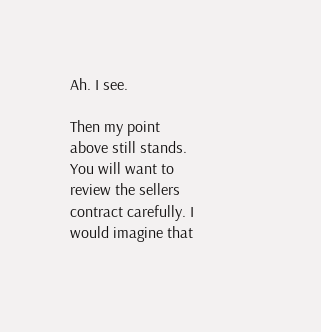Ah. I see.

Then my point above still stands. You will want to review the sellers contract carefully. I would imagine that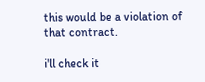this would be a violation of that contract.

i'll check it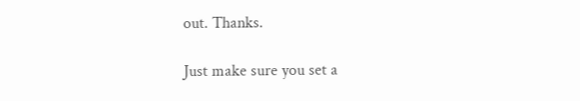out. Thanks.

Just make sure you set a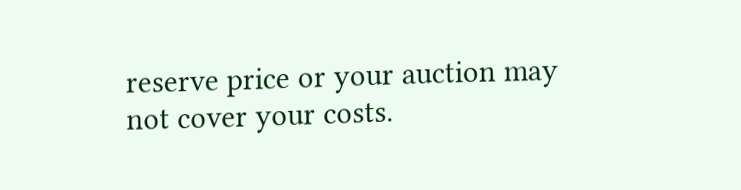reserve price or your auction may not cover your costs.